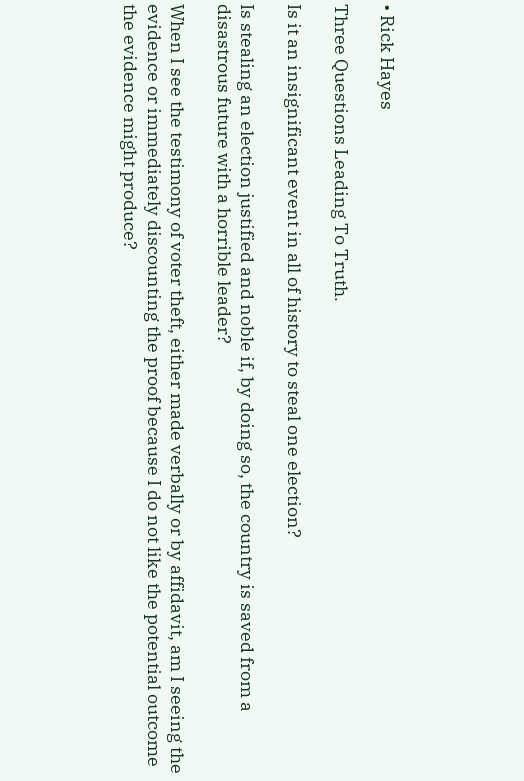• Rick Hayes

Three Questions Leading To Truth.

Is it an insignificant event in all of history to steal one election?

Is stealing an election justified and noble if, by doing so, the country is saved from a disastrous future with a horrible leader?

When I see the testimony of voter theft, either made verbally or by affidavit, am I seeing the evidence or immediately discounting the proof because I do not like the potential outcome the evidence might produce?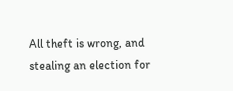All theft is wrong, and stealing an election for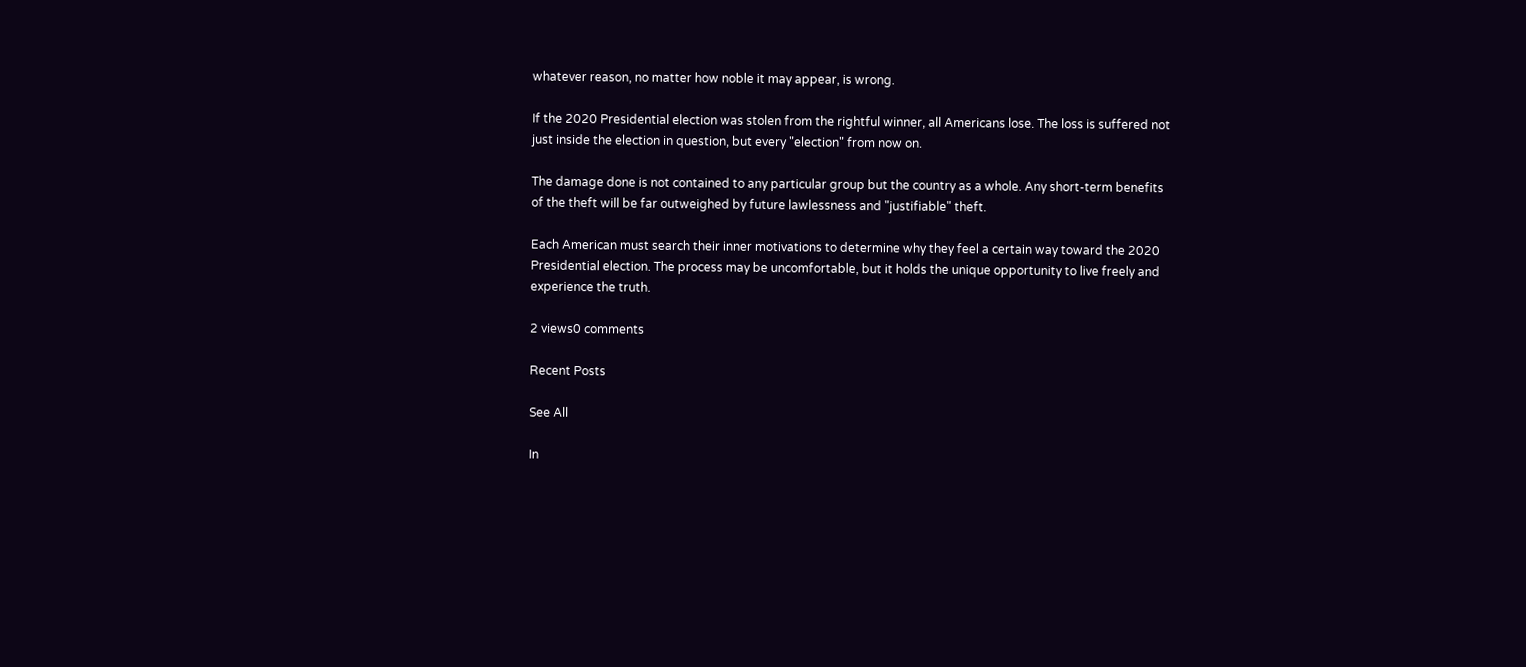whatever reason, no matter how noble it may appear, is wrong.

If the 2020 Presidential election was stolen from the rightful winner, all Americans lose. The loss is suffered not just inside the election in question, but every "election" from now on.

The damage done is not contained to any particular group but the country as a whole. Any short-term benefits of the theft will be far outweighed by future lawlessness and "justifiable" theft.

Each American must search their inner motivations to determine why they feel a certain way toward the 2020 Presidential election. The process may be uncomfortable, but it holds the unique opportunity to live freely and experience the truth.

2 views0 comments

Recent Posts

See All

In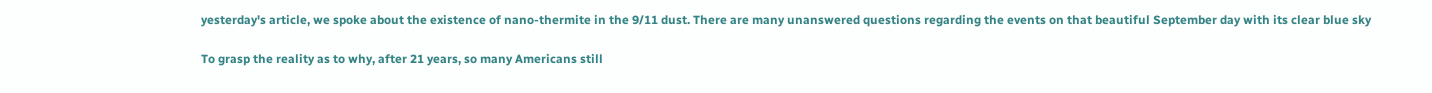yesterday's article, we spoke about the existence of nano-thermite in the 9/11 dust. There are many unanswered questions regarding the events on that beautiful September day with its clear blue sky

To grasp the reality as to why, after 21 years, so many Americans still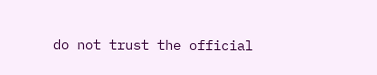do not trust the official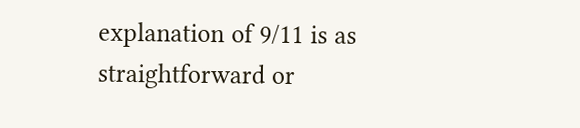explanation of 9/11 is as straightforward or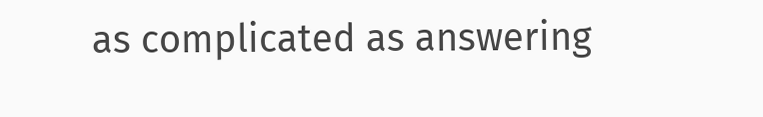as complicated as answering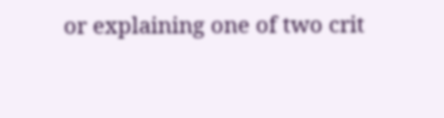or explaining one of two crit